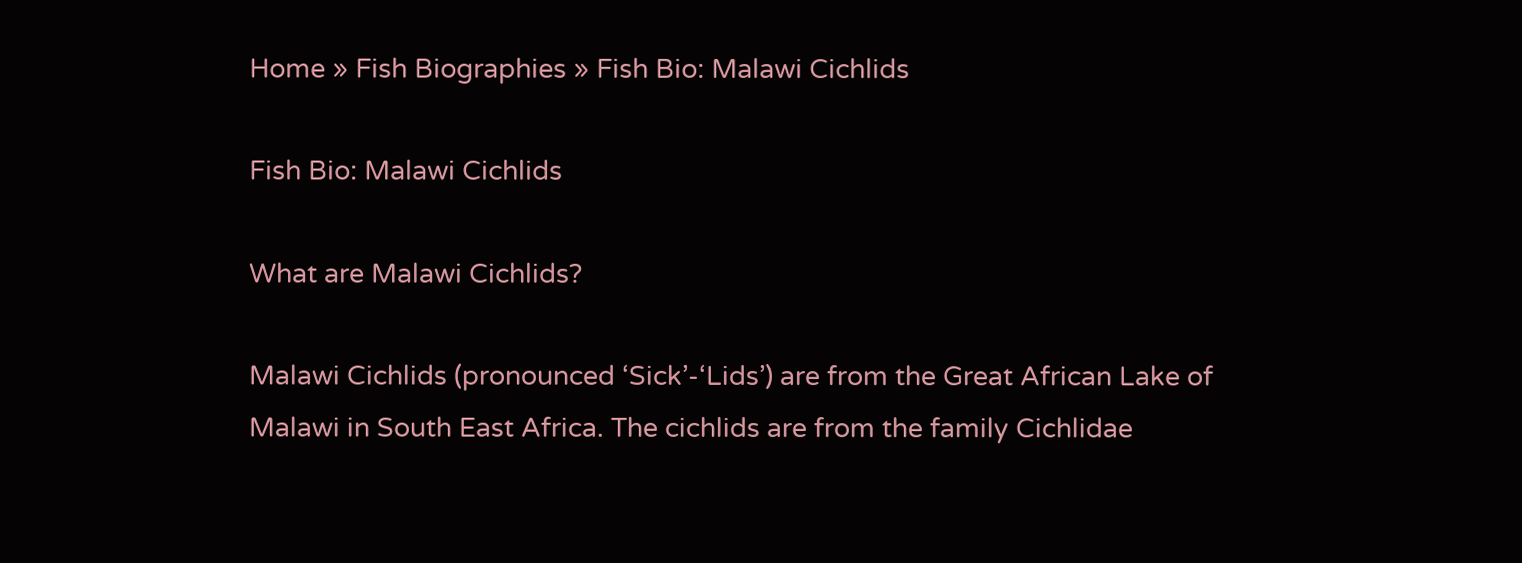Home » Fish Biographies » Fish Bio: Malawi Cichlids

Fish Bio: Malawi Cichlids

What are Malawi Cichlids?

Malawi Cichlids (pronounced ‘Sick’-‘Lids’) are from the Great African Lake of Malawi in South East Africa. The cichlids are from the family Cichlidae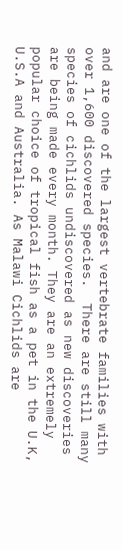and are one of the largest vertebrate families with over 1,600 discovered species.  There are still many species of cichlids undiscovered as new discoveries are being made every month. They are an extremely popular choice of tropical fish as a pet in the U.K, U.S.A and Australia. As Malawi Cichlids are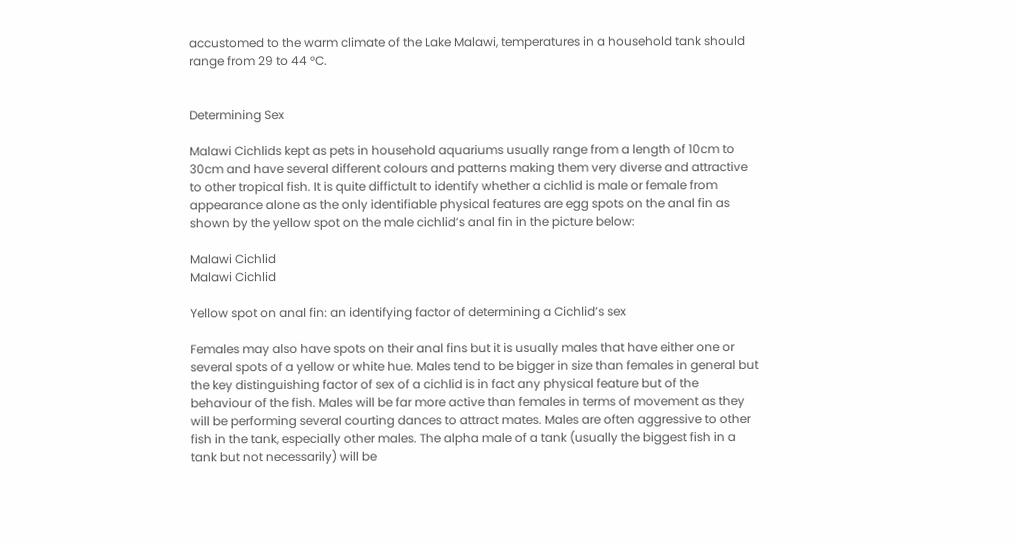accustomed to the warm climate of the Lake Malawi, temperatures in a household tank should range from 29 to 44 °C.


Determining Sex

Malawi Cichlids kept as pets in household aquariums usually range from a length of 10cm to 30cm and have several different colours and patterns making them very diverse and attractive to other tropical fish. It is quite diffictult to identify whether a cichlid is male or female from appearance alone as the only identifiable physical features are egg spots on the anal fin as shown by the yellow spot on the male cichlid’s anal fin in the picture below:

Malawi Cichlid
Malawi Cichlid

Yellow spot on anal fin: an identifying factor of determining a Cichlid’s sex

Females may also have spots on their anal fins but it is usually males that have either one or several spots of a yellow or white hue. Males tend to be bigger in size than females in general but the key distinguishing factor of sex of a cichlid is in fact any physical feature but of the behaviour of the fish. Males will be far more active than females in terms of movement as they will be performing several courting dances to attract mates. Males are often aggressive to other fish in the tank, especially other males. The alpha male of a tank (usually the biggest fish in a tank but not necessarily) will be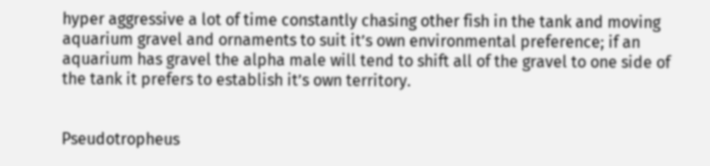hyper aggressive a lot of time constantly chasing other fish in the tank and moving aquarium gravel and ornaments to suit it’s own environmental preference; if an aquarium has gravel the alpha male will tend to shift all of the gravel to one side of the tank it prefers to establish it’s own territory.


Pseudotropheus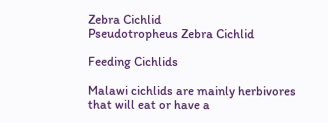Zebra Cichlid
Pseudotropheus Zebra Cichlid

Feeding Cichlids

Malawi cichlids are mainly herbivores that will eat or have a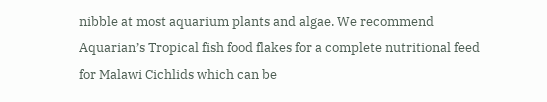nibble at most aquarium plants and algae. We recommend Aquarian’s Tropical fish food flakes for a complete nutritional feed for Malawi Cichlids which can be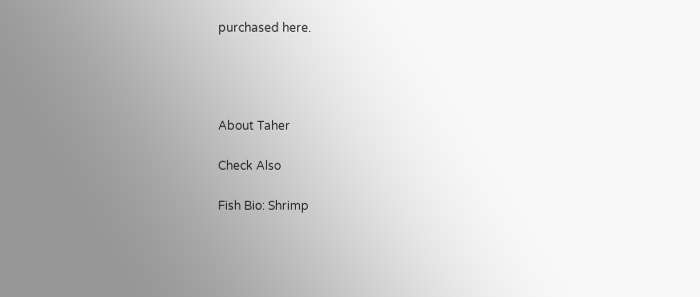purchased here.




About Taher

Check Also

Fish Bio: Shrimp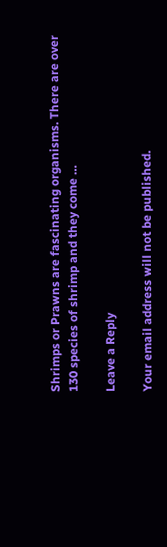Shrimps or Prawns are fascinating organisms. There are over 130 species of shrimp and they come …

Leave a Reply

Your email address will not be published.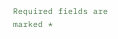Required fields are marked *